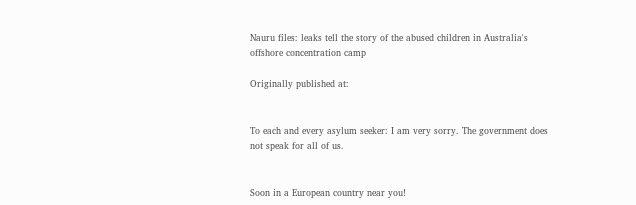Nauru files: leaks tell the story of the abused children in Australia's offshore concentration camp

Originally published at:


To each and every asylum seeker: I am very sorry. The government does not speak for all of us.


Soon in a European country near you!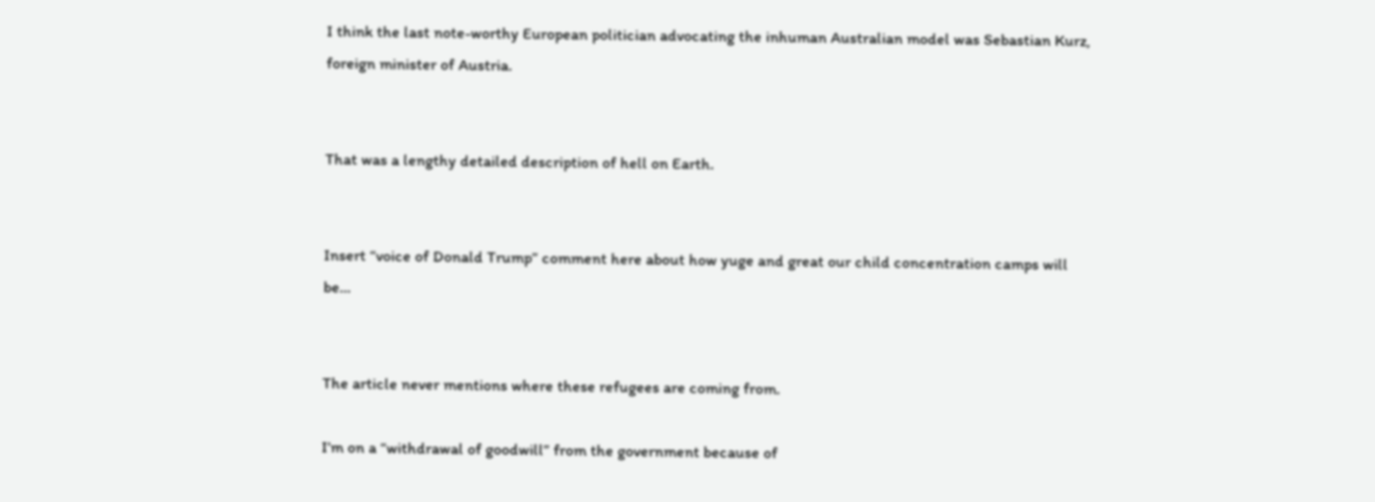I think the last note-worthy European politician advocating the inhuman Australian model was Sebastian Kurz, foreign minister of Austria.


That was a lengthy detailed description of hell on Earth.


Insert “voice of Donald Trump” comment here about how yuge and great our child concentration camps will be…


The article never mentions where these refugees are coming from.

I’m on a “withdrawal of goodwill” from the government because of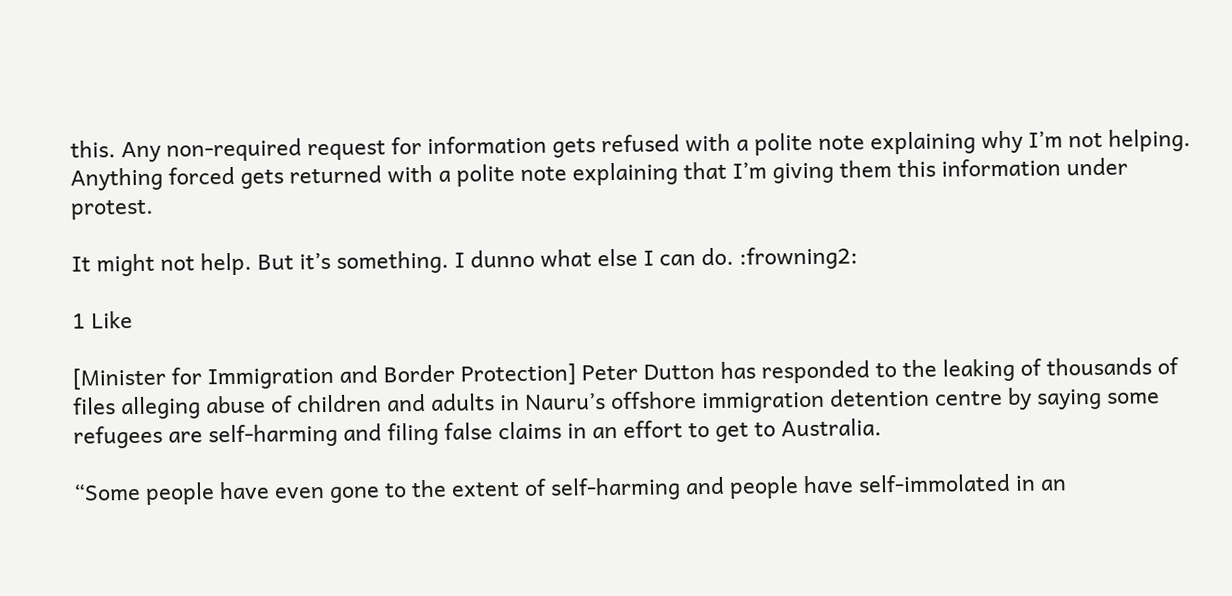this. Any non-required request for information gets refused with a polite note explaining why I’m not helping. Anything forced gets returned with a polite note explaining that I’m giving them this information under protest.

It might not help. But it’s something. I dunno what else I can do. :frowning2:

1 Like

[Minister for Immigration and Border Protection] Peter Dutton has responded to the leaking of thousands of files alleging abuse of children and adults in Nauru’s offshore immigration detention centre by saying some refugees are self-harming and filing false claims in an effort to get to Australia.

“Some people have even gone to the extent of self-harming and people have self-immolated in an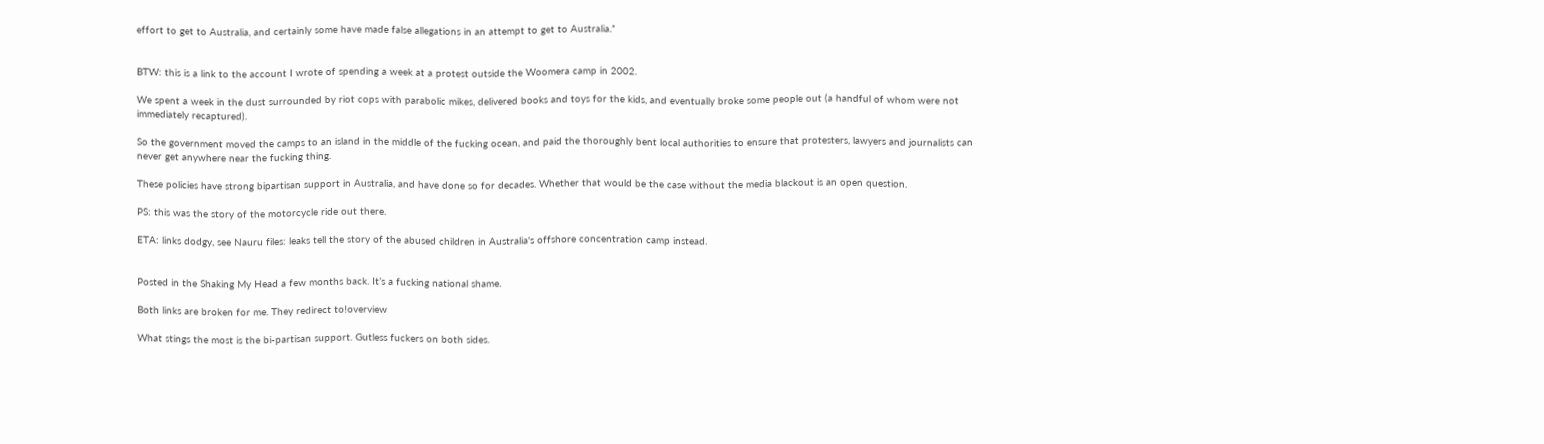effort to get to Australia, and certainly some have made false allegations in an attempt to get to Australia.”


BTW: this is a link to the account I wrote of spending a week at a protest outside the Woomera camp in 2002.

We spent a week in the dust surrounded by riot cops with parabolic mikes, delivered books and toys for the kids, and eventually broke some people out (a handful of whom were not immediately recaptured).

So the government moved the camps to an island in the middle of the fucking ocean, and paid the thoroughly bent local authorities to ensure that protesters, lawyers and journalists can never get anywhere near the fucking thing.

These policies have strong bipartisan support in Australia, and have done so for decades. Whether that would be the case without the media blackout is an open question.

PS: this was the story of the motorcycle ride out there.

ETA: links dodgy, see Nauru files: leaks tell the story of the abused children in Australia's offshore concentration camp instead.


Posted in the Shaking My Head a few months back. It’s a fucking national shame.

Both links are broken for me. They redirect to!overview

What stings the most is the bi-partisan support. Gutless fuckers on both sides.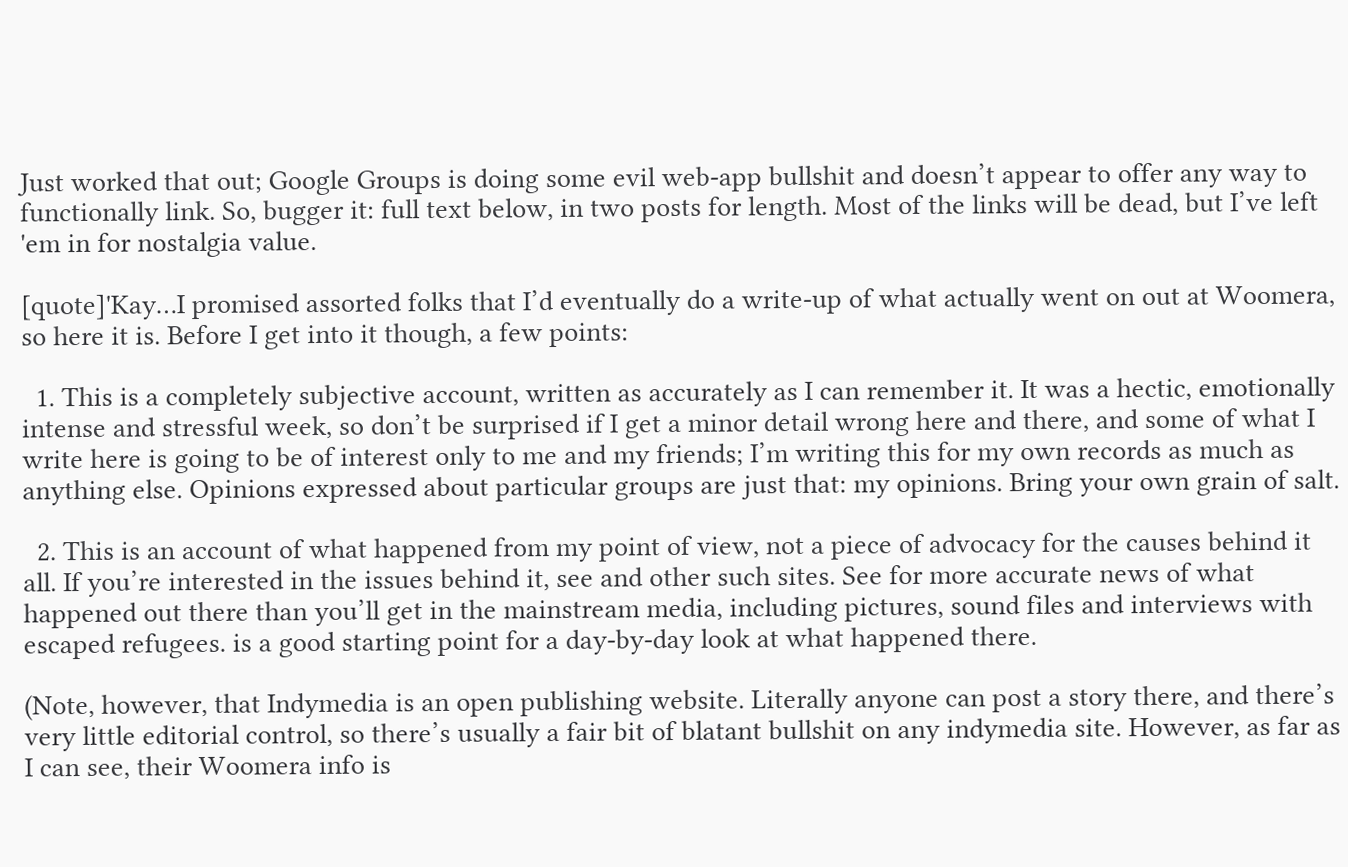Just worked that out; Google Groups is doing some evil web-app bullshit and doesn’t appear to offer any way to functionally link. So, bugger it: full text below, in two posts for length. Most of the links will be dead, but I’ve left 'em in for nostalgia value.

[quote]'Kay…I promised assorted folks that I’d eventually do a write-up of what actually went on out at Woomera, so here it is. Before I get into it though, a few points:

  1. This is a completely subjective account, written as accurately as I can remember it. It was a hectic, emotionally intense and stressful week, so don’t be surprised if I get a minor detail wrong here and there, and some of what I write here is going to be of interest only to me and my friends; I’m writing this for my own records as much as anything else. Opinions expressed about particular groups are just that: my opinions. Bring your own grain of salt.

  2. This is an account of what happened from my point of view, not a piece of advocacy for the causes behind it all. If you’re interested in the issues behind it, see and other such sites. See for more accurate news of what happened out there than you’ll get in the mainstream media, including pictures, sound files and interviews with escaped refugees. is a good starting point for a day-by-day look at what happened there.

(Note, however, that Indymedia is an open publishing website. Literally anyone can post a story there, and there’s very little editorial control, so there’s usually a fair bit of blatant bullshit on any indymedia site. However, as far as I can see, their Woomera info is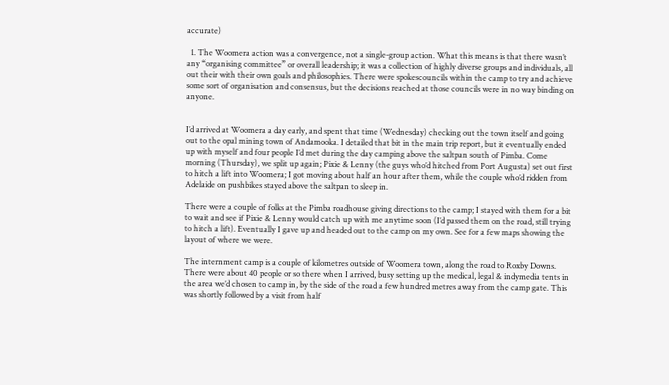accurate)

  1. The Woomera action was a convergence, not a single-group action. What this means is that there wasn’t any “organising committee” or overall leadership; it was a collection of highly diverse groups and individuals, all out their with their own goals and philosophies. There were spokescouncils within the camp to try and achieve some sort of organisation and consensus, but the decisions reached at those councils were in no way binding on anyone.


I’d arrived at Woomera a day early, and spent that time (Wednesday) checking out the town itself and going out to the opal mining town of Andamooka. I detailed that bit in the main trip report, but it eventually ended up with myself and four people I’d met during the day camping above the saltpan south of Pimba. Come morning (Thursday), we split up again; Pixie & Lenny (the guys who’d hitched from Port Augusta) set out first to hitch a lift into Woomera; I got moving about half an hour after them, while the couple who’d ridden from Adelaide on pushbikes stayed above the saltpan to sleep in.

There were a couple of folks at the Pimba roadhouse giving directions to the camp; I stayed with them for a bit to wait and see if Pixie & Lenny would catch up with me anytime soon (I’d passed them on the road, still trying to hitch a lift). Eventually I gave up and headed out to the camp on my own. See for a few maps showing the layout of where we were.

The internment camp is a couple of kilometres outside of Woomera town, along the road to Roxby Downs. There were about 40 people or so there when I arrived, busy setting up the medical, legal & indymedia tents in the area we’d chosen to camp in, by the side of the road a few hundred metres away from the camp gate. This was shortly followed by a visit from half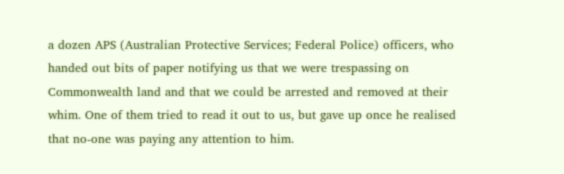a dozen APS (Australian Protective Services; Federal Police) officers, who handed out bits of paper notifying us that we were trespassing on Commonwealth land and that we could be arrested and removed at their whim. One of them tried to read it out to us, but gave up once he realised that no-one was paying any attention to him.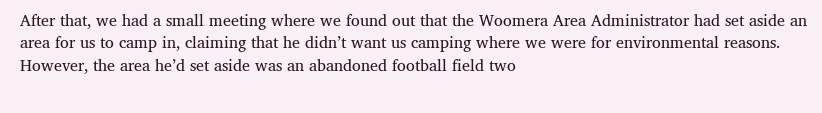After that, we had a small meeting where we found out that the Woomera Area Administrator had set aside an area for us to camp in, claiming that he didn’t want us camping where we were for environmental reasons. However, the area he’d set aside was an abandoned football field two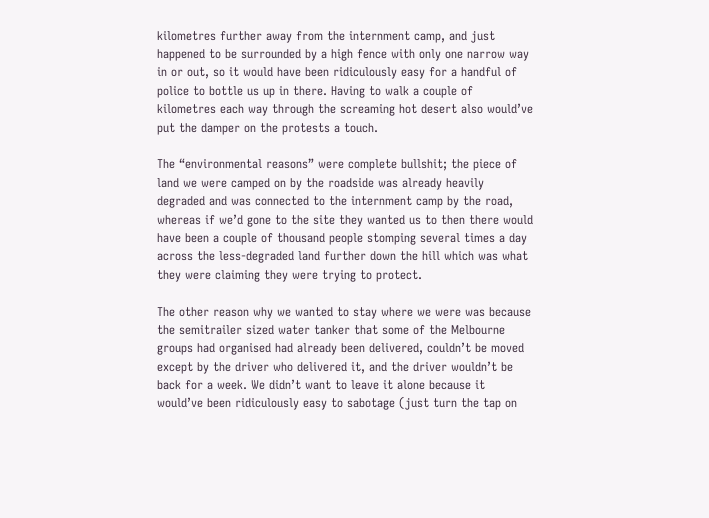kilometres further away from the internment camp, and just happened to be surrounded by a high fence with only one narrow way in or out, so it would have been ridiculously easy for a handful of police to bottle us up in there. Having to walk a couple of kilometres each way through the screaming hot desert also would’ve put the damper on the protests a touch.

The “environmental reasons” were complete bullshit; the piece of land we were camped on by the roadside was already heavily degraded and was connected to the internment camp by the road, whereas if we’d gone to the site they wanted us to then there would have been a couple of thousand people stomping several times a day across the less-degraded land further down the hill which was what they were claiming they were trying to protect.

The other reason why we wanted to stay where we were was because the semitrailer sized water tanker that some of the Melbourne groups had organised had already been delivered, couldn’t be moved except by the driver who delivered it, and the driver wouldn’t be back for a week. We didn’t want to leave it alone because it would’ve been ridiculously easy to sabotage (just turn the tap on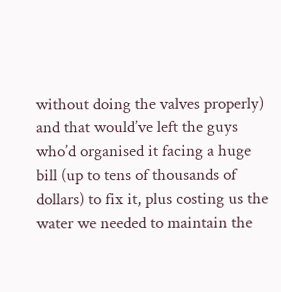without doing the valves properly) and that would’ve left the guys who’d organised it facing a huge bill (up to tens of thousands of dollars) to fix it, plus costing us the water we needed to maintain the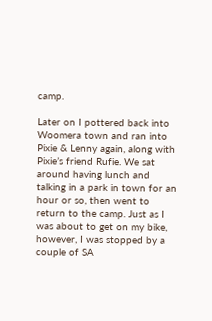camp.

Later on I pottered back into Woomera town and ran into Pixie & Lenny again, along with Pixie’s friend Rufie. We sat around having lunch and talking in a park in town for an hour or so, then went to return to the camp. Just as I was about to get on my bike, however, I was stopped by a couple of SA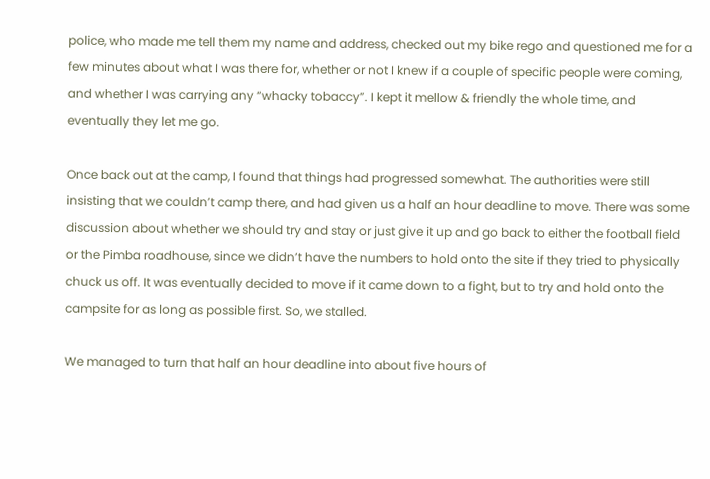police, who made me tell them my name and address, checked out my bike rego and questioned me for a few minutes about what I was there for, whether or not I knew if a couple of specific people were coming, and whether I was carrying any “whacky tobaccy”. I kept it mellow & friendly the whole time, and eventually they let me go.

Once back out at the camp, I found that things had progressed somewhat. The authorities were still insisting that we couldn’t camp there, and had given us a half an hour deadline to move. There was some discussion about whether we should try and stay or just give it up and go back to either the football field or the Pimba roadhouse, since we didn’t have the numbers to hold onto the site if they tried to physically chuck us off. It was eventually decided to move if it came down to a fight, but to try and hold onto the campsite for as long as possible first. So, we stalled.

We managed to turn that half an hour deadline into about five hours of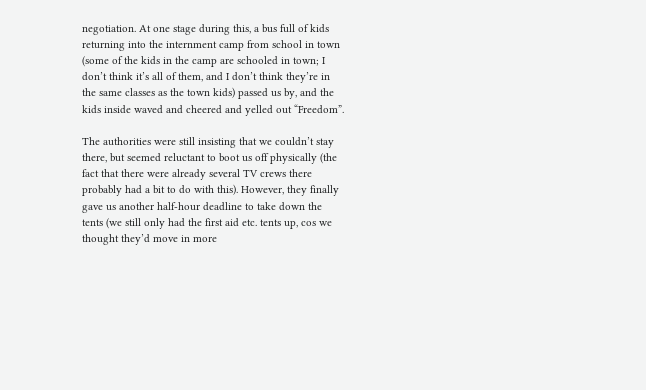negotiation. At one stage during this, a bus full of kids returning into the internment camp from school in town (some of the kids in the camp are schooled in town; I don’t think it’s all of them, and I don’t think they’re in the same classes as the town kids) passed us by, and the kids inside waved and cheered and yelled out “Freedom”.

The authorities were still insisting that we couldn’t stay there, but seemed reluctant to boot us off physically (the fact that there were already several TV crews there probably had a bit to do with this). However, they finally gave us another half-hour deadline to take down the tents (we still only had the first aid etc. tents up, cos we thought they’d move in more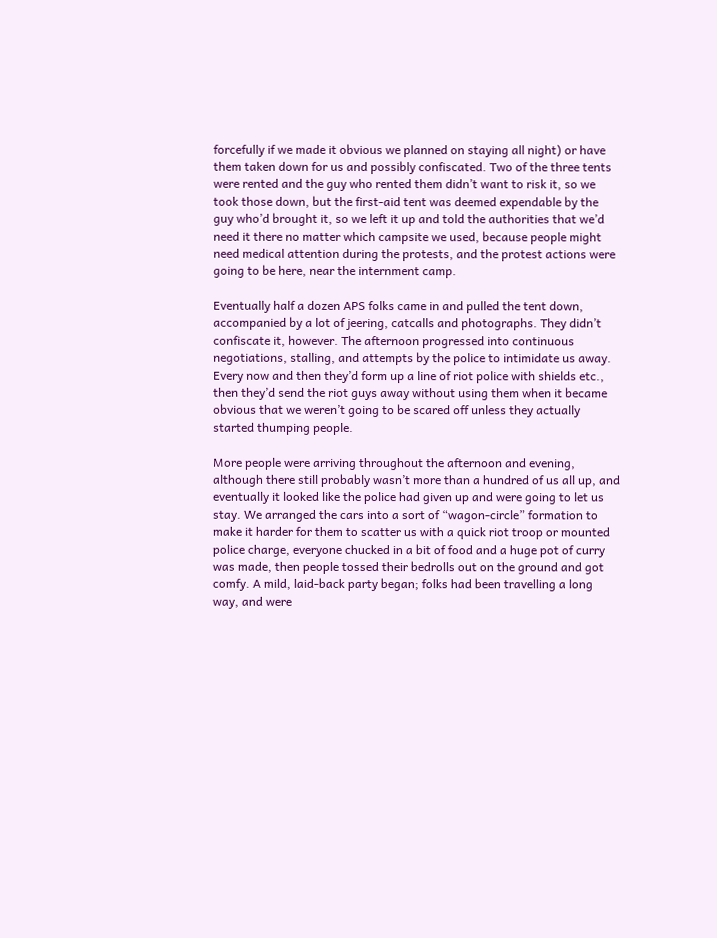forcefully if we made it obvious we planned on staying all night) or have them taken down for us and possibly confiscated. Two of the three tents were rented and the guy who rented them didn’t want to risk it, so we took those down, but the first-aid tent was deemed expendable by the guy who’d brought it, so we left it up and told the authorities that we’d need it there no matter which campsite we used, because people might need medical attention during the protests, and the protest actions were going to be here, near the internment camp.

Eventually half a dozen APS folks came in and pulled the tent down, accompanied by a lot of jeering, catcalls and photographs. They didn’t confiscate it, however. The afternoon progressed into continuous negotiations, stalling, and attempts by the police to intimidate us away. Every now and then they’d form up a line of riot police with shields etc., then they’d send the riot guys away without using them when it became obvious that we weren’t going to be scared off unless they actually started thumping people.

More people were arriving throughout the afternoon and evening, although there still probably wasn’t more than a hundred of us all up, and eventually it looked like the police had given up and were going to let us stay. We arranged the cars into a sort of “wagon-circle” formation to make it harder for them to scatter us with a quick riot troop or mounted police charge, everyone chucked in a bit of food and a huge pot of curry was made, then people tossed their bedrolls out on the ground and got comfy. A mild, laid-back party began; folks had been travelling a long way, and were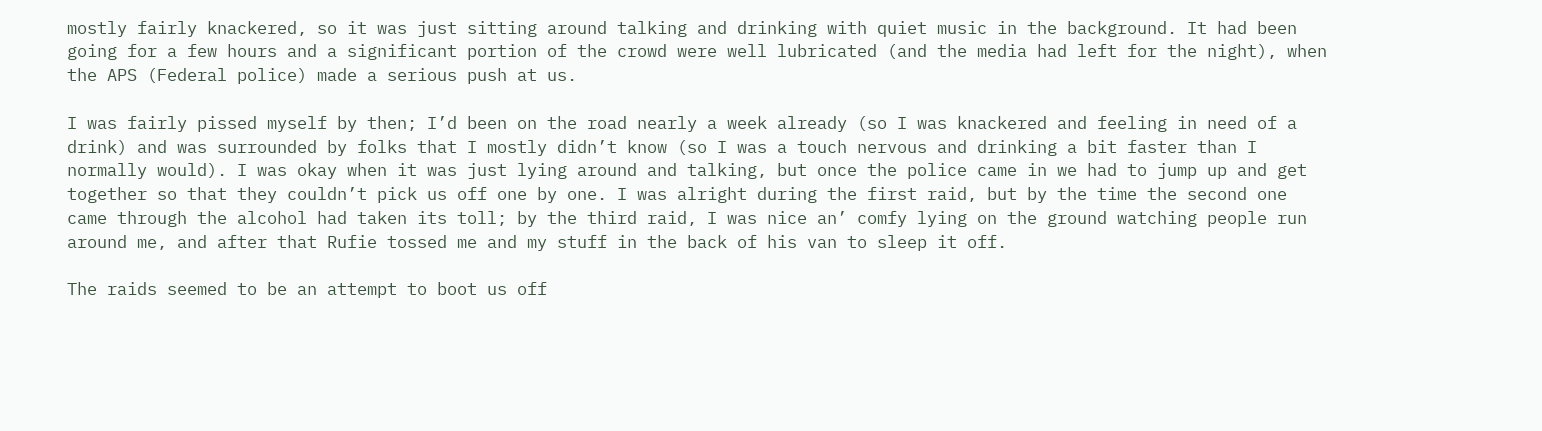mostly fairly knackered, so it was just sitting around talking and drinking with quiet music in the background. It had been going for a few hours and a significant portion of the crowd were well lubricated (and the media had left for the night), when the APS (Federal police) made a serious push at us.

I was fairly pissed myself by then; I’d been on the road nearly a week already (so I was knackered and feeling in need of a drink) and was surrounded by folks that I mostly didn’t know (so I was a touch nervous and drinking a bit faster than I normally would). I was okay when it was just lying around and talking, but once the police came in we had to jump up and get together so that they couldn’t pick us off one by one. I was alright during the first raid, but by the time the second one came through the alcohol had taken its toll; by the third raid, I was nice an’ comfy lying on the ground watching people run around me, and after that Rufie tossed me and my stuff in the back of his van to sleep it off.

The raids seemed to be an attempt to boot us off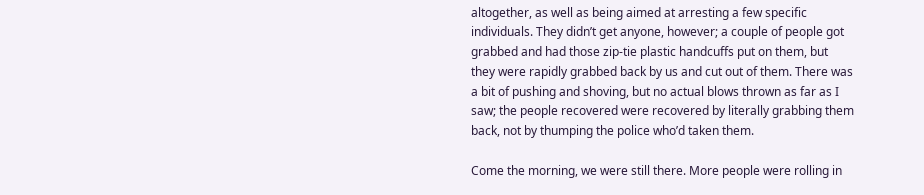altogether, as well as being aimed at arresting a few specific individuals. They didn’t get anyone, however; a couple of people got grabbed and had those zip-tie plastic handcuffs put on them, but they were rapidly grabbed back by us and cut out of them. There was a bit of pushing and shoving, but no actual blows thrown as far as I saw; the people recovered were recovered by literally grabbing them back, not by thumping the police who’d taken them.

Come the morning, we were still there. More people were rolling in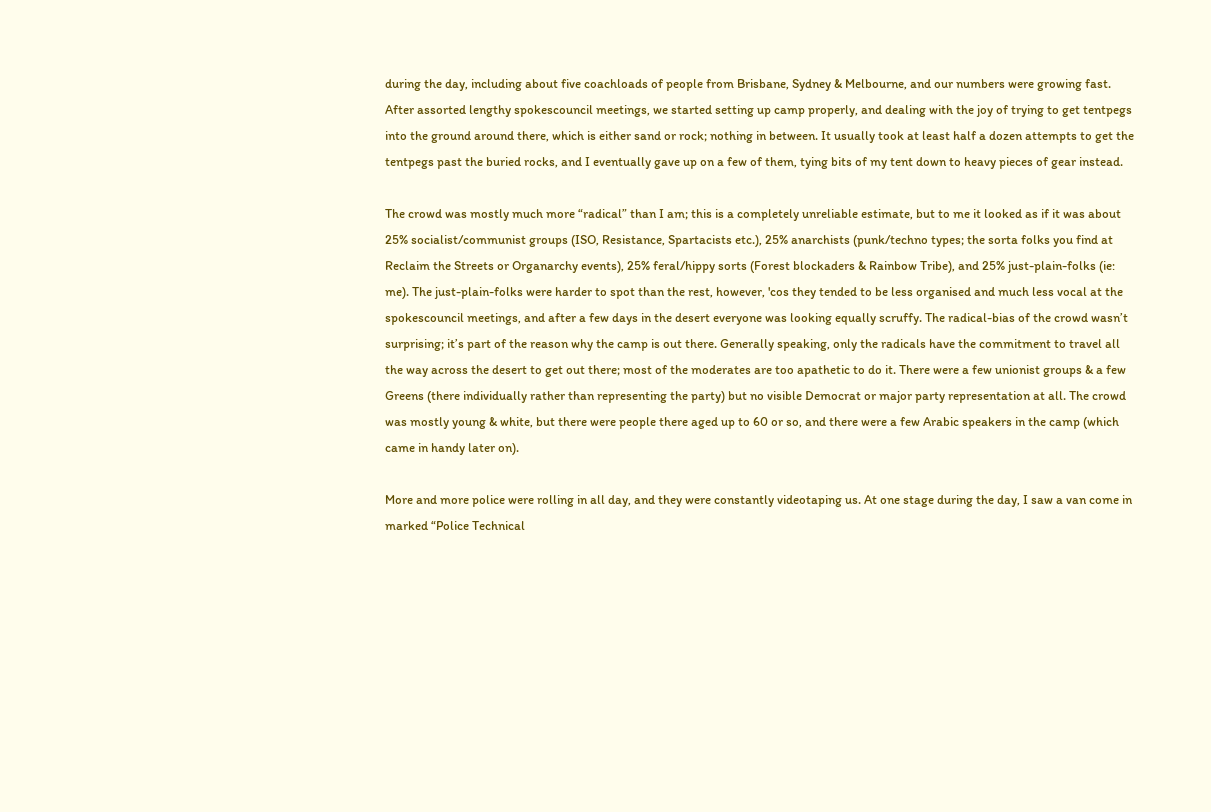during the day, including about five coachloads of people from Brisbane, Sydney & Melbourne, and our numbers were growing fast. After assorted lengthy spokescouncil meetings, we started setting up camp properly, and dealing with the joy of trying to get tentpegs into the ground around there, which is either sand or rock; nothing in between. It usually took at least half a dozen attempts to get the tentpegs past the buried rocks, and I eventually gave up on a few of them, tying bits of my tent down to heavy pieces of gear instead.

The crowd was mostly much more “radical” than I am; this is a completely unreliable estimate, but to me it looked as if it was about 25% socialist/communist groups (ISO, Resistance, Spartacists etc.), 25% anarchists (punk/techno types; the sorta folks you find at Reclaim the Streets or Organarchy events), 25% feral/hippy sorts (Forest blockaders & Rainbow Tribe), and 25% just-plain-folks (ie: me). The just-plain-folks were harder to spot than the rest, however, 'cos they tended to be less organised and much less vocal at the spokescouncil meetings, and after a few days in the desert everyone was looking equally scruffy. The radical-bias of the crowd wasn’t surprising; it’s part of the reason why the camp is out there. Generally speaking, only the radicals have the commitment to travel all the way across the desert to get out there; most of the moderates are too apathetic to do it. There were a few unionist groups & a few Greens (there individually rather than representing the party) but no visible Democrat or major party representation at all. The crowd was mostly young & white, but there were people there aged up to 60 or so, and there were a few Arabic speakers in the camp (which came in handy later on).

More and more police were rolling in all day, and they were constantly videotaping us. At one stage during the day, I saw a van come in marked “Police Technical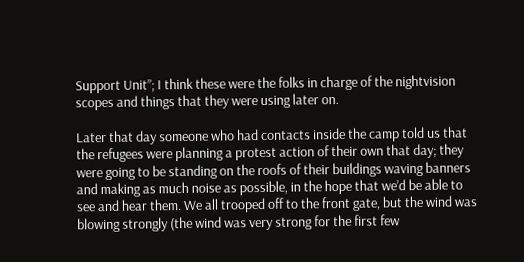Support Unit”; I think these were the folks in charge of the nightvision scopes and things that they were using later on.

Later that day someone who had contacts inside the camp told us that the refugees were planning a protest action of their own that day; they were going to be standing on the roofs of their buildings waving banners and making as much noise as possible, in the hope that we’d be able to see and hear them. We all trooped off to the front gate, but the wind was blowing strongly (the wind was very strong for the first few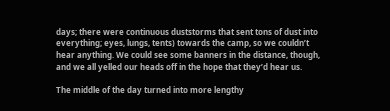days; there were continuous duststorms that sent tons of dust into everything; eyes, lungs, tents) towards the camp, so we couldn’t hear anything. We could see some banners in the distance, though, and we all yelled our heads off in the hope that they’d hear us.

The middle of the day turned into more lengthy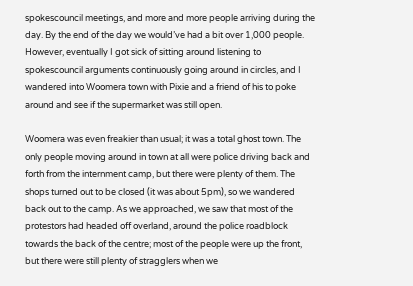spokescouncil meetings, and more and more people arriving during the day. By the end of the day we would’ve had a bit over 1,000 people. However, eventually I got sick of sitting around listening to spokescouncil arguments continuously going around in circles, and I wandered into Woomera town with Pixie and a friend of his to poke around and see if the supermarket was still open.

Woomera was even freakier than usual; it was a total ghost town. The only people moving around in town at all were police driving back and forth from the internment camp, but there were plenty of them. The shops turned out to be closed (it was about 5pm), so we wandered back out to the camp. As we approached, we saw that most of the protestors had headed off overland, around the police roadblock towards the back of the centre; most of the people were up the front, but there were still plenty of stragglers when we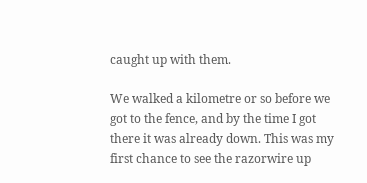caught up with them.

We walked a kilometre or so before we got to the fence, and by the time I got there it was already down. This was my first chance to see the razorwire up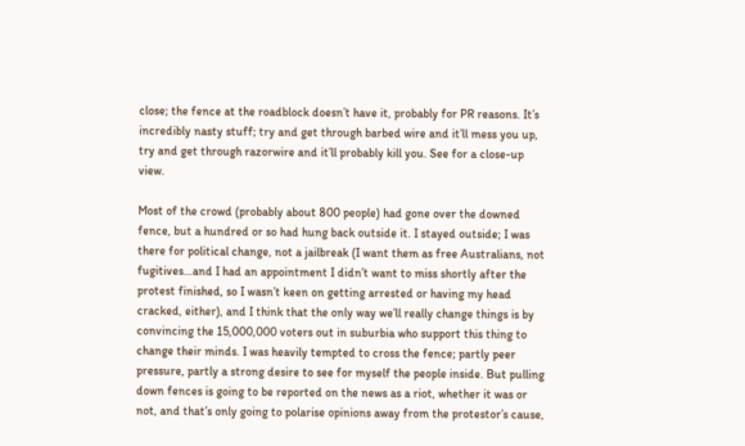close; the fence at the roadblock doesn’t have it, probably for PR reasons. It’s incredibly nasty stuff; try and get through barbed wire and it’ll mess you up, try and get through razorwire and it’ll probably kill you. See for a close-up view.

Most of the crowd (probably about 800 people) had gone over the downed fence, but a hundred or so had hung back outside it. I stayed outside; I was there for political change, not a jailbreak (I want them as free Australians, not fugitives…and I had an appointment I didn’t want to miss shortly after the protest finished, so I wasn’t keen on getting arrested or having my head cracked, either), and I think that the only way we’ll really change things is by convincing the 15,000,000 voters out in suburbia who support this thing to change their minds. I was heavily tempted to cross the fence; partly peer pressure, partly a strong desire to see for myself the people inside. But pulling down fences is going to be reported on the news as a riot, whether it was or not, and that’s only going to polarise opinions away from the protestor’s cause,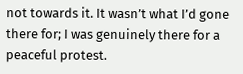not towards it. It wasn’t what I’d gone there for; I was genuinely there for a peaceful protest.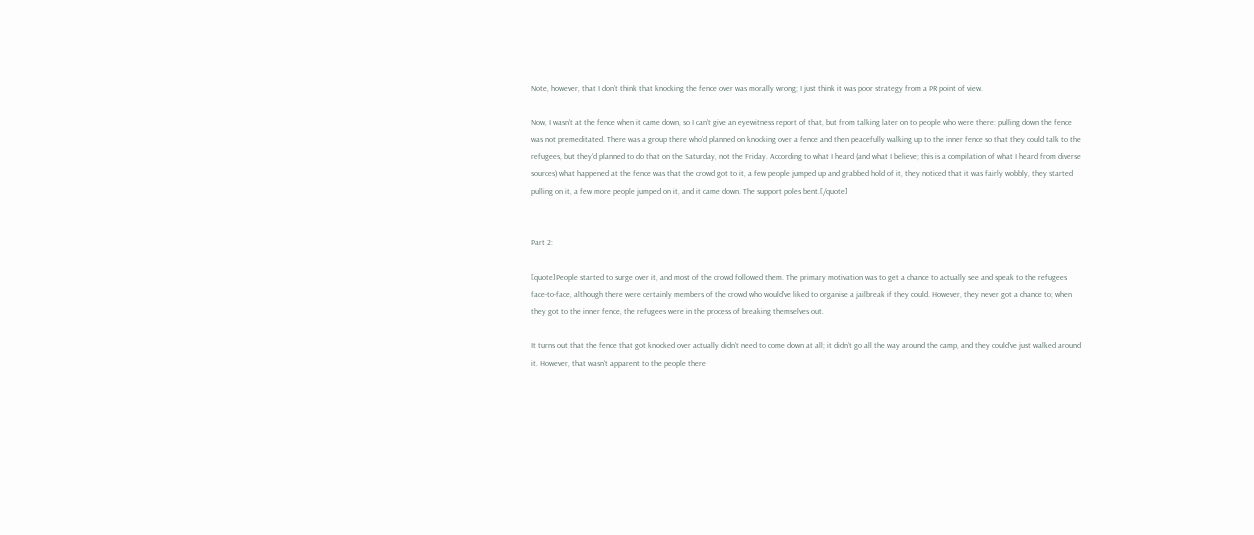Note, however, that I don’t think that knocking the fence over was morally wrong; I just think it was poor strategy from a PR point of view.

Now, I wasn’t at the fence when it came down, so I can’t give an eyewitness report of that, but from talking later on to people who were there: pulling down the fence was not premeditated. There was a group there who’d planned on knocking over a fence and then peacefully walking up to the inner fence so that they could talk to the refugees, but they’d planned to do that on the Saturday, not the Friday. According to what I heard (and what I believe; this is a compilation of what I heard from diverse sources) what happened at the fence was that the crowd got to it, a few people jumped up and grabbed hold of it, they noticed that it was fairly wobbly, they started pulling on it, a few more people jumped on it, and it came down. The support poles bent.[/quote]


Part 2:

[quote]People started to surge over it, and most of the crowd followed them. The primary motivation was to get a chance to actually see and speak to the refugees face-to-face, although there were certainly members of the crowd who would’ve liked to organise a jailbreak if they could. However, they never got a chance to; when they got to the inner fence, the refugees were in the process of breaking themselves out.

It turns out that the fence that got knocked over actually didn’t need to come down at all; it didn’t go all the way around the camp, and they could’ve just walked around it. However, that wasn’t apparent to the people there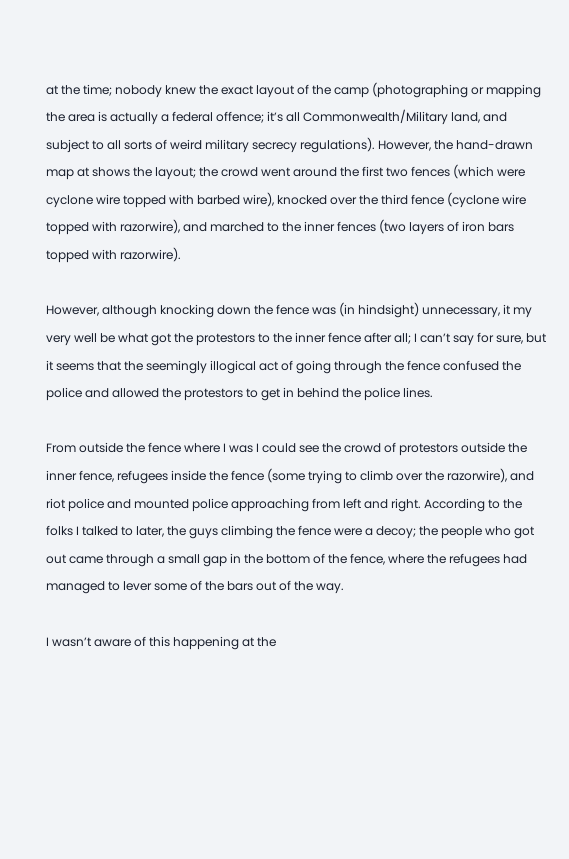at the time; nobody knew the exact layout of the camp (photographing or mapping the area is actually a federal offence; it’s all Commonwealth/Military land, and subject to all sorts of weird military secrecy regulations). However, the hand-drawn map at shows the layout; the crowd went around the first two fences (which were cyclone wire topped with barbed wire), knocked over the third fence (cyclone wire topped with razorwire), and marched to the inner fences (two layers of iron bars topped with razorwire).

However, although knocking down the fence was (in hindsight) unnecessary, it my very well be what got the protestors to the inner fence after all; I can’t say for sure, but it seems that the seemingly illogical act of going through the fence confused the police and allowed the protestors to get in behind the police lines.

From outside the fence where I was I could see the crowd of protestors outside the inner fence, refugees inside the fence (some trying to climb over the razorwire), and riot police and mounted police approaching from left and right. According to the folks I talked to later, the guys climbing the fence were a decoy; the people who got out came through a small gap in the bottom of the fence, where the refugees had managed to lever some of the bars out of the way.

I wasn’t aware of this happening at the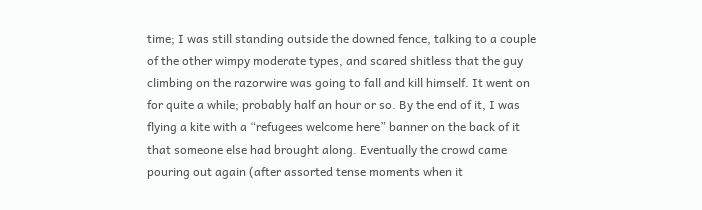time; I was still standing outside the downed fence, talking to a couple of the other wimpy moderate types, and scared shitless that the guy climbing on the razorwire was going to fall and kill himself. It went on for quite a while; probably half an hour or so. By the end of it, I was flying a kite with a “refugees welcome here” banner on the back of it that someone else had brought along. Eventually the crowd came pouring out again (after assorted tense moments when it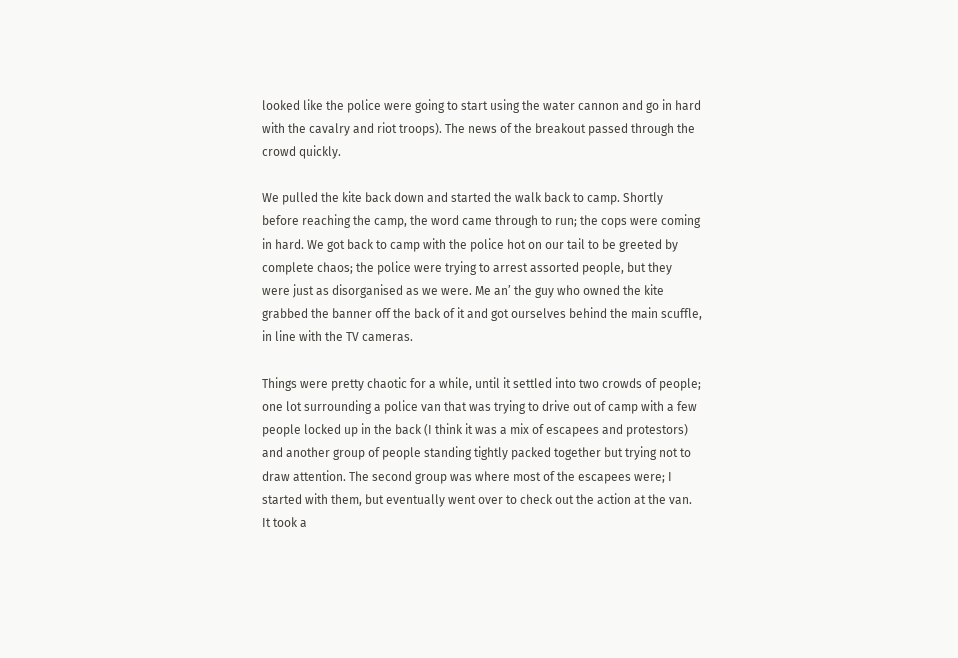looked like the police were going to start using the water cannon and go in hard with the cavalry and riot troops). The news of the breakout passed through the crowd quickly.

We pulled the kite back down and started the walk back to camp. Shortly before reaching the camp, the word came through to run; the cops were coming in hard. We got back to camp with the police hot on our tail to be greeted by complete chaos; the police were trying to arrest assorted people, but they were just as disorganised as we were. Me an’ the guy who owned the kite grabbed the banner off the back of it and got ourselves behind the main scuffle, in line with the TV cameras.

Things were pretty chaotic for a while, until it settled into two crowds of people; one lot surrounding a police van that was trying to drive out of camp with a few people locked up in the back (I think it was a mix of escapees and protestors) and another group of people standing tightly packed together but trying not to draw attention. The second group was where most of the escapees were; I started with them, but eventually went over to check out the action at the van. It took a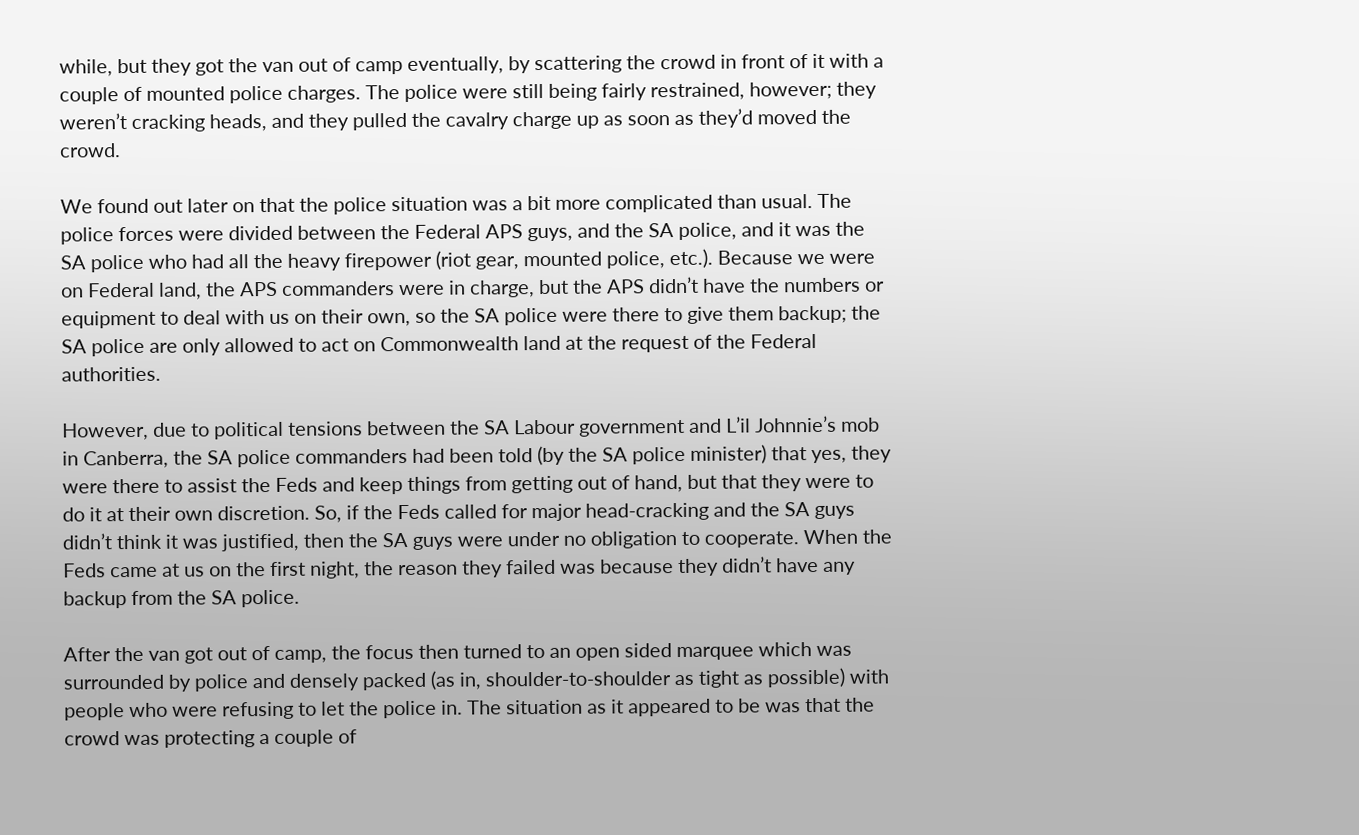while, but they got the van out of camp eventually, by scattering the crowd in front of it with a couple of mounted police charges. The police were still being fairly restrained, however; they weren’t cracking heads, and they pulled the cavalry charge up as soon as they’d moved the crowd.

We found out later on that the police situation was a bit more complicated than usual. The police forces were divided between the Federal APS guys, and the SA police, and it was the SA police who had all the heavy firepower (riot gear, mounted police, etc.). Because we were on Federal land, the APS commanders were in charge, but the APS didn’t have the numbers or equipment to deal with us on their own, so the SA police were there to give them backup; the SA police are only allowed to act on Commonwealth land at the request of the Federal authorities.

However, due to political tensions between the SA Labour government and L’il Johnnie’s mob in Canberra, the SA police commanders had been told (by the SA police minister) that yes, they were there to assist the Feds and keep things from getting out of hand, but that they were to do it at their own discretion. So, if the Feds called for major head-cracking and the SA guys didn’t think it was justified, then the SA guys were under no obligation to cooperate. When the Feds came at us on the first night, the reason they failed was because they didn’t have any backup from the SA police.

After the van got out of camp, the focus then turned to an open sided marquee which was surrounded by police and densely packed (as in, shoulder-to-shoulder as tight as possible) with people who were refusing to let the police in. The situation as it appeared to be was that the crowd was protecting a couple of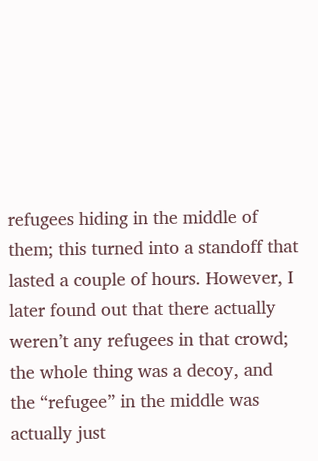refugees hiding in the middle of them; this turned into a standoff that lasted a couple of hours. However, I later found out that there actually weren’t any refugees in that crowd; the whole thing was a decoy, and the “refugee” in the middle was actually just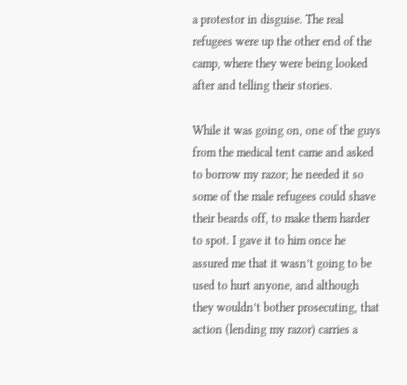a protestor in disguise. The real refugees were up the other end of the camp, where they were being looked after and telling their stories.

While it was going on, one of the guys from the medical tent came and asked to borrow my razor; he needed it so some of the male refugees could shave their beards off, to make them harder to spot. I gave it to him once he assured me that it wasn’t going to be used to hurt anyone, and although they wouldn’t bother prosecuting, that action (lending my razor) carries a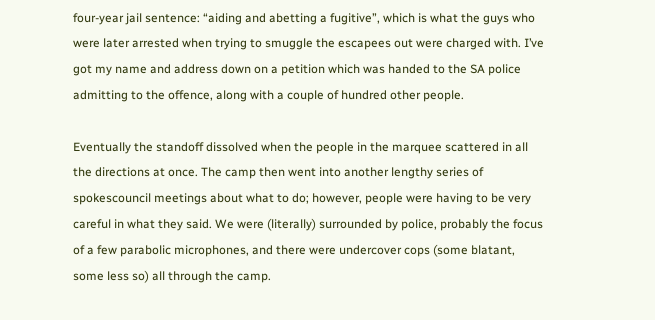four-year jail sentence: “aiding and abetting a fugitive”, which is what the guys who were later arrested when trying to smuggle the escapees out were charged with. I’ve got my name and address down on a petition which was handed to the SA police admitting to the offence, along with a couple of hundred other people.

Eventually the standoff dissolved when the people in the marquee scattered in all the directions at once. The camp then went into another lengthy series of spokescouncil meetings about what to do; however, people were having to be very careful in what they said. We were (literally) surrounded by police, probably the focus of a few parabolic microphones, and there were undercover cops (some blatant, some less so) all through the camp.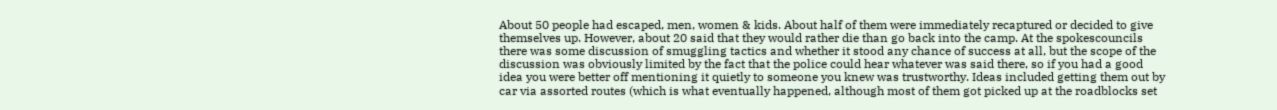About 50 people had escaped, men, women & kids. About half of them were immediately recaptured or decided to give themselves up. However, about 20 said that they would rather die than go back into the camp. At the spokescouncils there was some discussion of smuggling tactics and whether it stood any chance of success at all, but the scope of the discussion was obviously limited by the fact that the police could hear whatever was said there, so if you had a good idea you were better off mentioning it quietly to someone you knew was trustworthy. Ideas included getting them out by car via assorted routes (which is what eventually happened, although most of them got picked up at the roadblocks set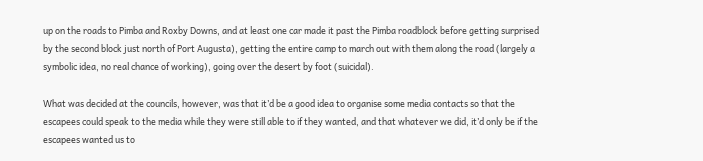up on the roads to Pimba and Roxby Downs, and at least one car made it past the Pimba roadblock before getting surprised by the second block just north of Port Augusta), getting the entire camp to march out with them along the road (largely a symbolic idea, no real chance of working), going over the desert by foot (suicidal).

What was decided at the councils, however, was that it’d be a good idea to organise some media contacts so that the escapees could speak to the media while they were still able to if they wanted, and that whatever we did, it’d only be if the escapees wanted us to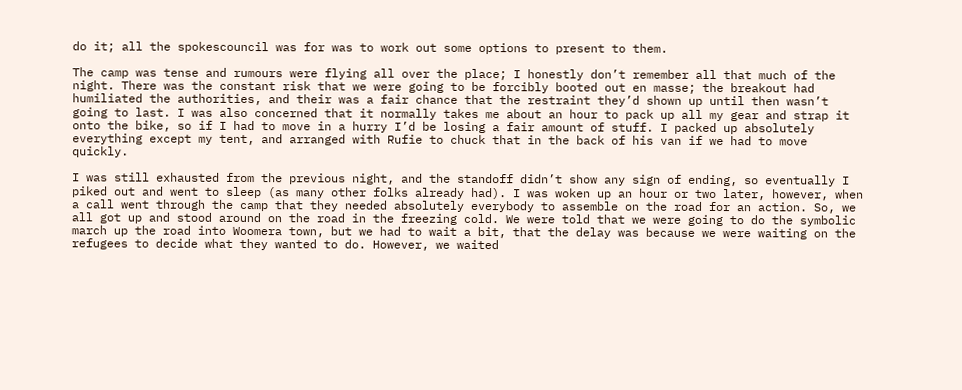do it; all the spokescouncil was for was to work out some options to present to them.

The camp was tense and rumours were flying all over the place; I honestly don’t remember all that much of the night. There was the constant risk that we were going to be forcibly booted out en masse; the breakout had humiliated the authorities, and their was a fair chance that the restraint they’d shown up until then wasn’t going to last. I was also concerned that it normally takes me about an hour to pack up all my gear and strap it onto the bike, so if I had to move in a hurry I’d be losing a fair amount of stuff. I packed up absolutely everything except my tent, and arranged with Rufie to chuck that in the back of his van if we had to move quickly.

I was still exhausted from the previous night, and the standoff didn’t show any sign of ending, so eventually I piked out and went to sleep (as many other folks already had). I was woken up an hour or two later, however, when a call went through the camp that they needed absolutely everybody to assemble on the road for an action. So, we all got up and stood around on the road in the freezing cold. We were told that we were going to do the symbolic march up the road into Woomera town, but we had to wait a bit, that the delay was because we were waiting on the refugees to decide what they wanted to do. However, we waited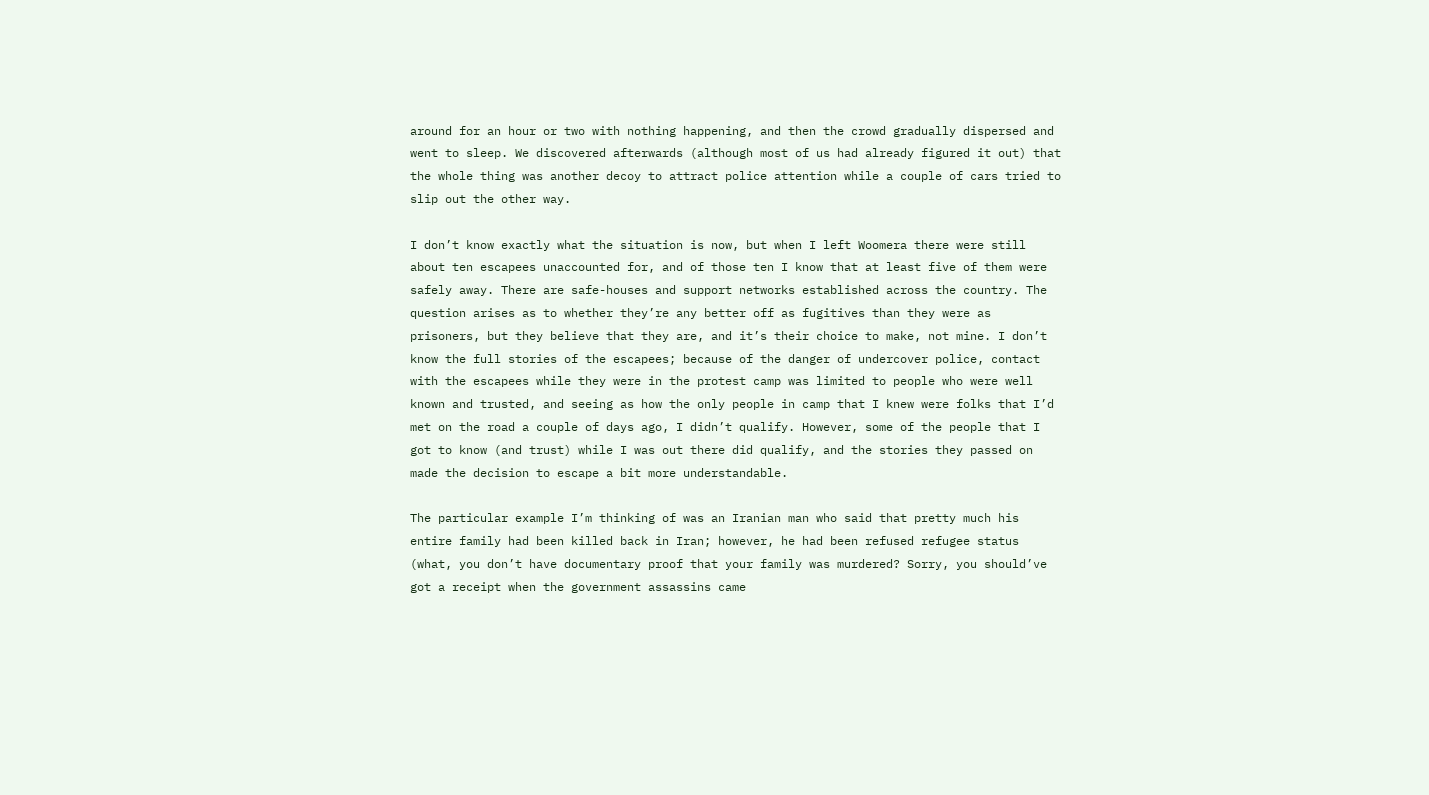around for an hour or two with nothing happening, and then the crowd gradually dispersed and went to sleep. We discovered afterwards (although most of us had already figured it out) that the whole thing was another decoy to attract police attention while a couple of cars tried to slip out the other way.

I don’t know exactly what the situation is now, but when I left Woomera there were still about ten escapees unaccounted for, and of those ten I know that at least five of them were safely away. There are safe-houses and support networks established across the country. The question arises as to whether they’re any better off as fugitives than they were as prisoners, but they believe that they are, and it’s their choice to make, not mine. I don’t know the full stories of the escapees; because of the danger of undercover police, contact with the escapees while they were in the protest camp was limited to people who were well known and trusted, and seeing as how the only people in camp that I knew were folks that I’d met on the road a couple of days ago, I didn’t qualify. However, some of the people that I got to know (and trust) while I was out there did qualify, and the stories they passed on made the decision to escape a bit more understandable.

The particular example I’m thinking of was an Iranian man who said that pretty much his entire family had been killed back in Iran; however, he had been refused refugee status (what, you don’t have documentary proof that your family was murdered? Sorry, you should’ve got a receipt when the government assassins came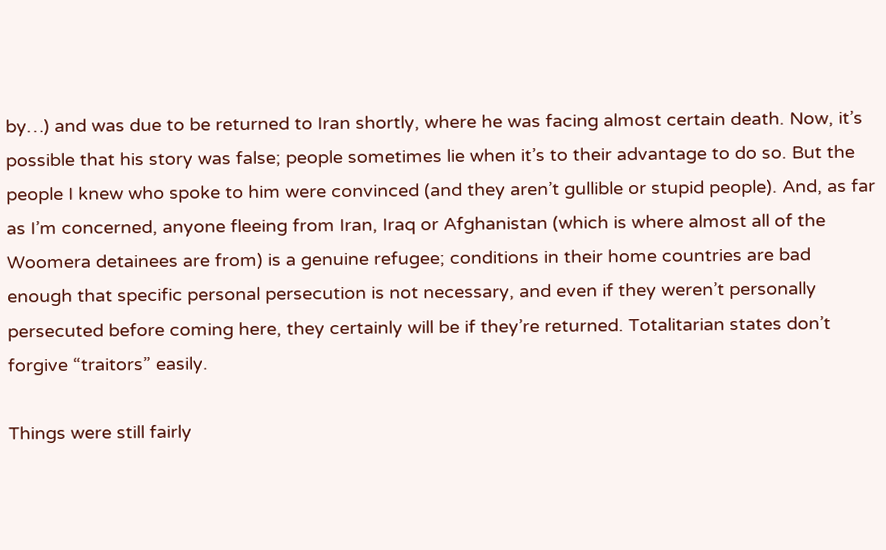by…) and was due to be returned to Iran shortly, where he was facing almost certain death. Now, it’s possible that his story was false; people sometimes lie when it’s to their advantage to do so. But the people I knew who spoke to him were convinced (and they aren’t gullible or stupid people). And, as far as I’m concerned, anyone fleeing from Iran, Iraq or Afghanistan (which is where almost all of the Woomera detainees are from) is a genuine refugee; conditions in their home countries are bad enough that specific personal persecution is not necessary, and even if they weren’t personally persecuted before coming here, they certainly will be if they’re returned. Totalitarian states don’t forgive “traitors” easily.

Things were still fairly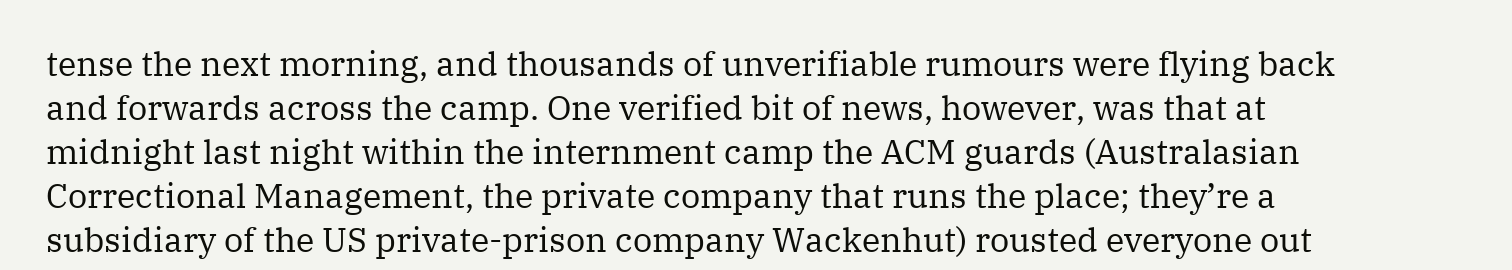tense the next morning, and thousands of unverifiable rumours were flying back and forwards across the camp. One verified bit of news, however, was that at midnight last night within the internment camp the ACM guards (Australasian Correctional Management, the private company that runs the place; they’re a subsidiary of the US private-prison company Wackenhut) rousted everyone out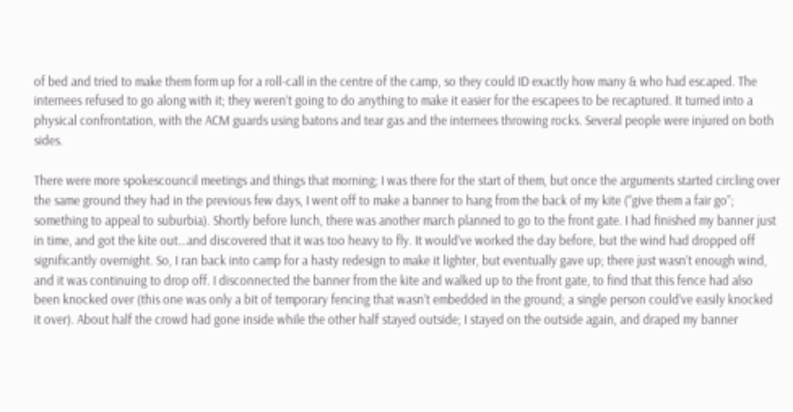of bed and tried to make them form up for a roll-call in the centre of the camp, so they could ID exactly how many & who had escaped. The internees refused to go along with it; they weren’t going to do anything to make it easier for the escapees to be recaptured. It turned into a physical confrontation, with the ACM guards using batons and tear gas and the internees throwing rocks. Several people were injured on both sides.

There were more spokescouncil meetings and things that morning; I was there for the start of them, but once the arguments started circling over the same ground they had in the previous few days, I went off to make a banner to hang from the back of my kite (“give them a fair go”; something to appeal to suburbia). Shortly before lunch, there was another march planned to go to the front gate. I had finished my banner just in time, and got the kite out…and discovered that it was too heavy to fly. It would’ve worked the day before, but the wind had dropped off significantly overnight. So, I ran back into camp for a hasty redesign to make it lighter, but eventually gave up; there just wasn’t enough wind, and it was continuing to drop off. I disconnected the banner from the kite and walked up to the front gate, to find that this fence had also been knocked over (this one was only a bit of temporary fencing that wasn’t embedded in the ground; a single person could’ve easily knocked it over). About half the crowd had gone inside while the other half stayed outside; I stayed on the outside again, and draped my banner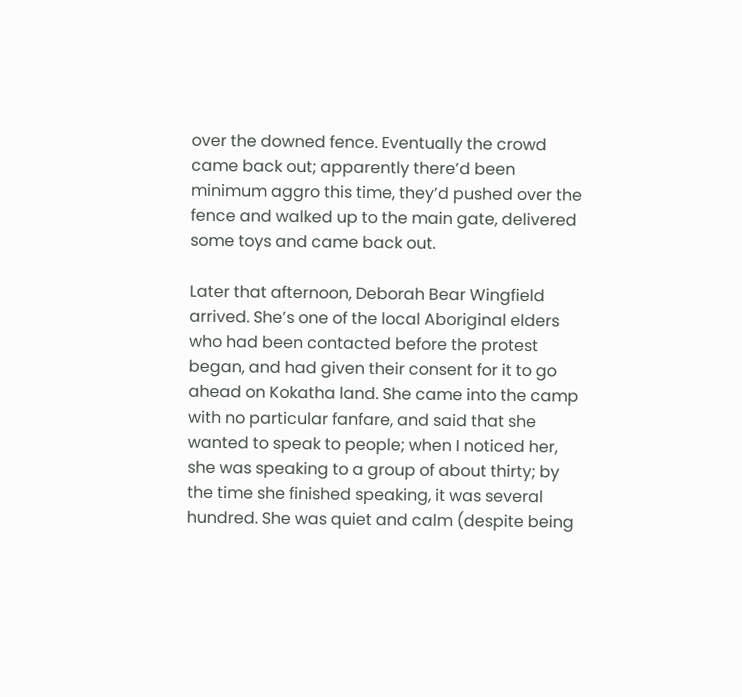over the downed fence. Eventually the crowd came back out; apparently there’d been minimum aggro this time, they’d pushed over the fence and walked up to the main gate, delivered some toys and came back out.

Later that afternoon, Deborah Bear Wingfield arrived. She’s one of the local Aboriginal elders who had been contacted before the protest began, and had given their consent for it to go ahead on Kokatha land. She came into the camp with no particular fanfare, and said that she wanted to speak to people; when I noticed her, she was speaking to a group of about thirty; by the time she finished speaking, it was several hundred. She was quiet and calm (despite being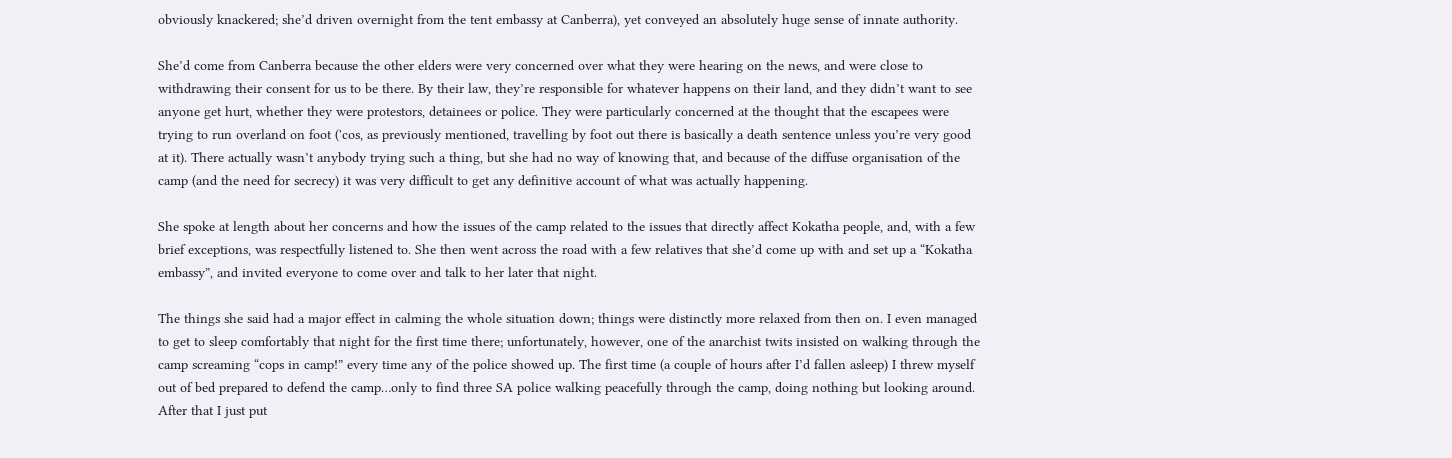obviously knackered; she’d driven overnight from the tent embassy at Canberra), yet conveyed an absolutely huge sense of innate authority.

She’d come from Canberra because the other elders were very concerned over what they were hearing on the news, and were close to withdrawing their consent for us to be there. By their law, they’re responsible for whatever happens on their land, and they didn’t want to see anyone get hurt, whether they were protestors, detainees or police. They were particularly concerned at the thought that the escapees were trying to run overland on foot ('cos, as previously mentioned, travelling by foot out there is basically a death sentence unless you’re very good at it). There actually wasn’t anybody trying such a thing, but she had no way of knowing that, and because of the diffuse organisation of the camp (and the need for secrecy) it was very difficult to get any definitive account of what was actually happening.

She spoke at length about her concerns and how the issues of the camp related to the issues that directly affect Kokatha people, and, with a few brief exceptions, was respectfully listened to. She then went across the road with a few relatives that she’d come up with and set up a “Kokatha embassy”, and invited everyone to come over and talk to her later that night.

The things she said had a major effect in calming the whole situation down; things were distinctly more relaxed from then on. I even managed to get to sleep comfortably that night for the first time there; unfortunately, however, one of the anarchist twits insisted on walking through the camp screaming “cops in camp!” every time any of the police showed up. The first time (a couple of hours after I’d fallen asleep) I threw myself out of bed prepared to defend the camp…only to find three SA police walking peacefully through the camp, doing nothing but looking around. After that I just put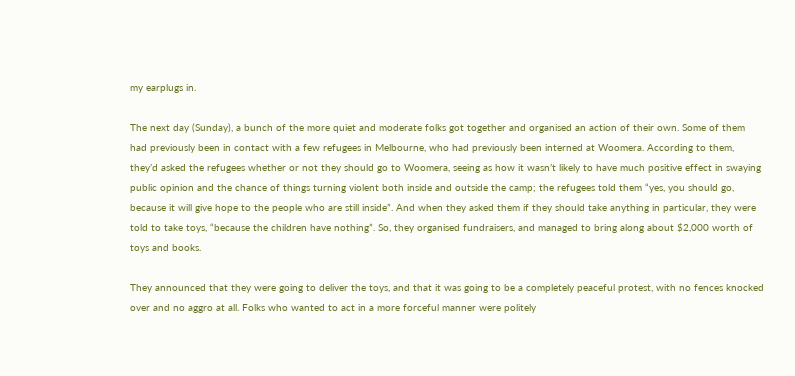my earplugs in.

The next day (Sunday), a bunch of the more quiet and moderate folks got together and organised an action of their own. Some of them had previously been in contact with a few refugees in Melbourne, who had previously been interned at Woomera. According to them, they’d asked the refugees whether or not they should go to Woomera, seeing as how it wasn’t likely to have much positive effect in swaying public opinion and the chance of things turning violent both inside and outside the camp; the refugees told them “yes, you should go, because it will give hope to the people who are still inside”. And when they asked them if they should take anything in particular, they were told to take toys, “because the children have nothing”. So, they organised fundraisers, and managed to bring along about $2,000 worth of toys and books.

They announced that they were going to deliver the toys, and that it was going to be a completely peaceful protest, with no fences knocked over and no aggro at all. Folks who wanted to act in a more forceful manner were politely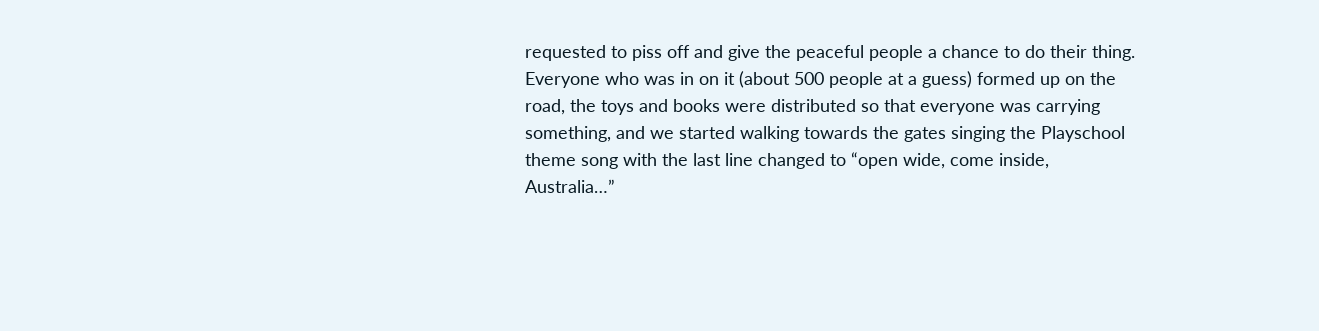requested to piss off and give the peaceful people a chance to do their thing. Everyone who was in on it (about 500 people at a guess) formed up on the road, the toys and books were distributed so that everyone was carrying something, and we started walking towards the gates singing the Playschool theme song with the last line changed to “open wide, come inside, Australia…”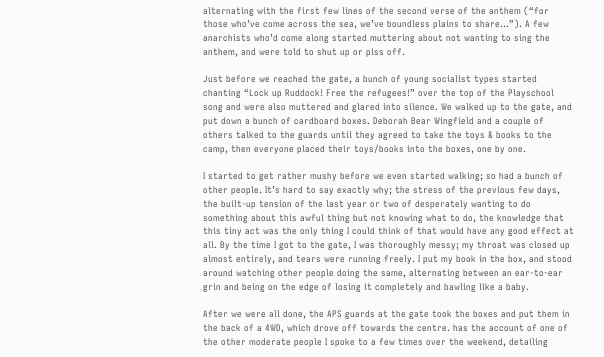alternating with the first few lines of the second verse of the anthem (“for those who’ve come across the sea, we’ve boundless plains to share…”). A few anarchists who’d come along started muttering about not wanting to sing the anthem, and were told to shut up or piss off.

Just before we reached the gate, a bunch of young socialist types started chanting “Lock up Ruddock! Free the refugees!” over the top of the Playschool song and were also muttered and glared into silence. We walked up to the gate, and put down a bunch of cardboard boxes. Deborah Bear Wingfield and a couple of others talked to the guards until they agreed to take the toys & books to the camp, then everyone placed their toys/books into the boxes, one by one.

I started to get rather mushy before we even started walking; so had a bunch of other people. It’s hard to say exactly why; the stress of the previous few days, the built-up tension of the last year or two of desperately wanting to do something about this awful thing but not knowing what to do, the knowledge that this tiny act was the only thing I could think of that would have any good effect at all. By the time I got to the gate, I was thoroughly messy; my throat was closed up almost entirely, and tears were running freely. I put my book in the box, and stood around watching other people doing the same, alternating between an ear-to-ear grin and being on the edge of losing it completely and bawling like a baby.

After we were all done, the APS guards at the gate took the boxes and put them in the back of a 4WD, which drove off towards the centre. has the account of one of the other moderate people I spoke to a few times over the weekend, detailing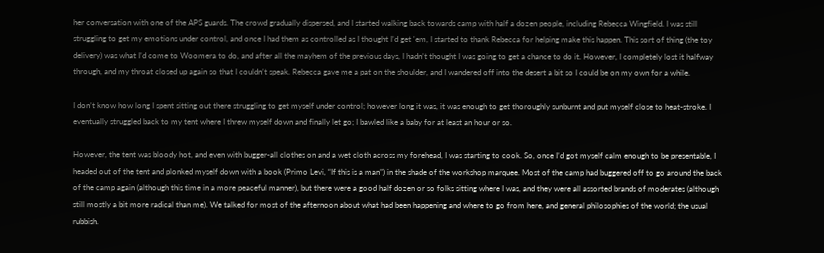her conversation with one of the APS guards. The crowd gradually dispersed, and I started walking back towards camp with half a dozen people, including Rebecca Wingfield. I was still struggling to get my emotions under control, and once I had them as controlled as I thought I’d get 'em, I started to thank Rebecca for helping make this happen. This sort of thing (the toy delivery) was what I’d come to Woomera to do, and after all the mayhem of the previous days, I hadn’t thought I was going to get a chance to do it. However, I completely lost it halfway through, and my throat closed up again so that I couldn’t speak. Rebecca gave me a pat on the shoulder, and I wandered off into the desert a bit so I could be on my own for a while.

I don’t know how long I spent sitting out there struggling to get myself under control; however long it was, it was enough to get thoroughly sunburnt and put myself close to heat-stroke. I eventually struggled back to my tent where I threw myself down and finally let go; I bawled like a baby for at least an hour or so.

However, the tent was bloody hot, and even with bugger-all clothes on and a wet cloth across my forehead, I was starting to cook. So, once I’d got myself calm enough to be presentable, I headed out of the tent and plonked myself down with a book (Primo Levi, “If this is a man”) in the shade of the workshop marquee. Most of the camp had buggered off to go around the back of the camp again (although this time in a more peaceful manner), but there were a good half dozen or so folks sitting where I was, and they were all assorted brands of moderates (although still mostly a bit more radical than me). We talked for most of the afternoon about what had been happening and where to go from here, and general philosophies of the world; the usual rubbish.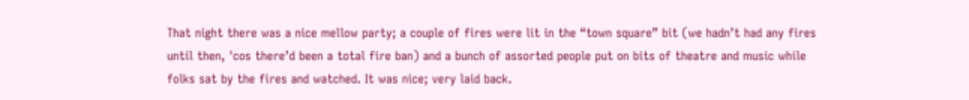That night there was a nice mellow party; a couple of fires were lit in the “town square” bit (we hadn’t had any fires until then, 'cos there’d been a total fire ban) and a bunch of assorted people put on bits of theatre and music while folks sat by the fires and watched. It was nice; very laid back.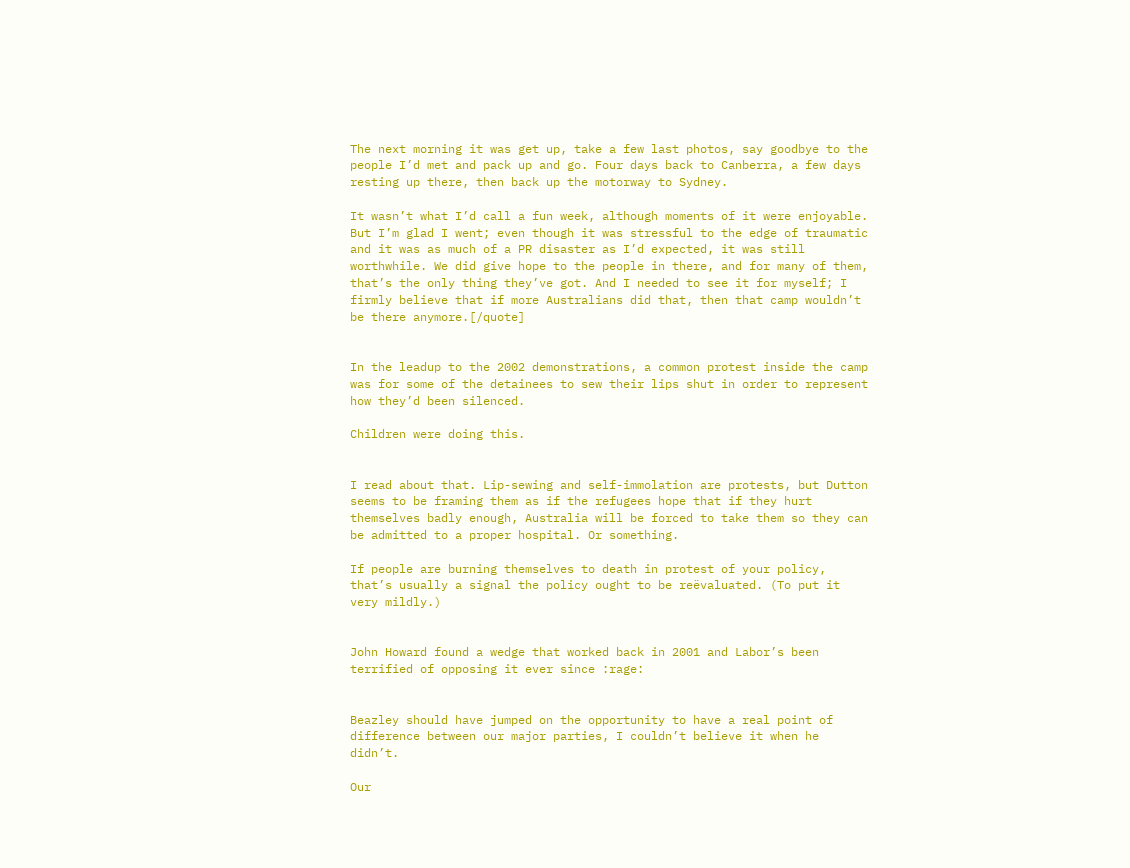The next morning it was get up, take a few last photos, say goodbye to the people I’d met and pack up and go. Four days back to Canberra, a few days resting up there, then back up the motorway to Sydney.

It wasn’t what I’d call a fun week, although moments of it were enjoyable. But I’m glad I went; even though it was stressful to the edge of traumatic and it was as much of a PR disaster as I’d expected, it was still worthwhile. We did give hope to the people in there, and for many of them, that’s the only thing they’ve got. And I needed to see it for myself; I firmly believe that if more Australians did that, then that camp wouldn’t be there anymore.[/quote]


In the leadup to the 2002 demonstrations, a common protest inside the camp was for some of the detainees to sew their lips shut in order to represent how they’d been silenced.

Children were doing this.


I read about that. Lip-sewing and self-immolation are protests, but Dutton seems to be framing them as if the refugees hope that if they hurt themselves badly enough, Australia will be forced to take them so they can be admitted to a proper hospital. Or something.

If people are burning themselves to death in protest of your policy, that’s usually a signal the policy ought to be reëvaluated. (To put it very mildly.)


John Howard found a wedge that worked back in 2001 and Labor’s been terrified of opposing it ever since :rage:


Beazley should have jumped on the opportunity to have a real point of difference between our major parties, I couldn’t believe it when he didn’t.

Our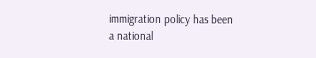immigration policy has been a national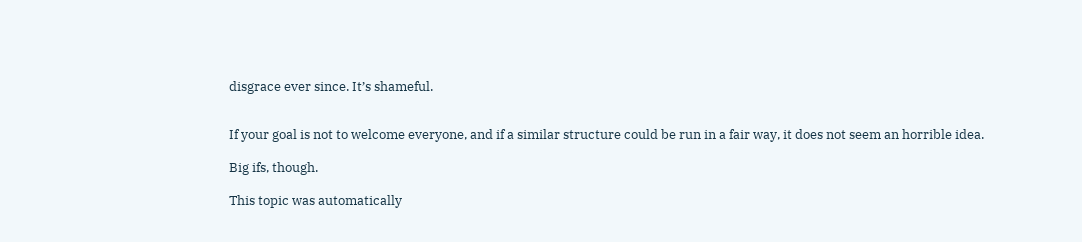disgrace ever since. It’s shameful.


If your goal is not to welcome everyone, and if a similar structure could be run in a fair way, it does not seem an horrible idea.

Big ifs, though.

This topic was automatically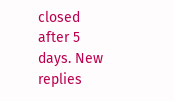closed after 5 days. New replies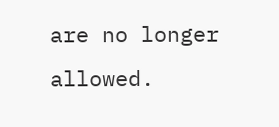are no longer allowed.